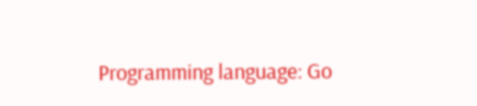Programming language: Go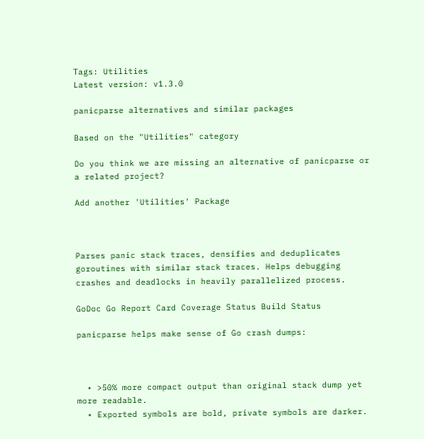Tags: Utilities
Latest version: v1.3.0

panicparse alternatives and similar packages

Based on the "Utilities" category

Do you think we are missing an alternative of panicparse or a related project?

Add another 'Utilities' Package



Parses panic stack traces, densifies and deduplicates goroutines with similar stack traces. Helps debugging crashes and deadlocks in heavily parallelized process.

GoDoc Go Report Card Coverage Status Build Status

panicparse helps make sense of Go crash dumps:



  • >50% more compact output than original stack dump yet more readable.
  • Exported symbols are bold, private symbols are darker.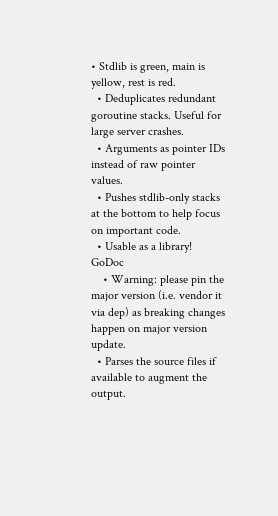• Stdlib is green, main is yellow, rest is red.
  • Deduplicates redundant goroutine stacks. Useful for large server crashes.
  • Arguments as pointer IDs instead of raw pointer values.
  • Pushes stdlib-only stacks at the bottom to help focus on important code.
  • Usable as a library! GoDoc
    • Warning: please pin the major version (i.e. vendor it via dep) as breaking changes happen on major version update.
  • Parses the source files if available to augment the output.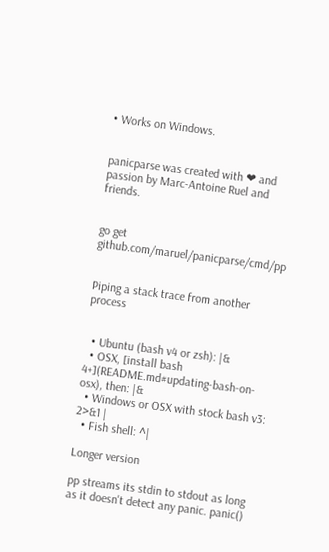• Works on Windows.


panicparse was created with ❤ and passion by Marc-Antoine Ruel and friends.


go get github.com/maruel/panicparse/cmd/pp


Piping a stack trace from another process


  • Ubuntu (bash v4 or zsh): |&
  • OSX, [install bash 4+](README.md#updating-bash-on-osx), then: |&
  • Windows or OSX with stock bash v3: 2>&1 |
  • Fish shell: ^|

Longer version

pp streams its stdin to stdout as long as it doesn't detect any panic. panic()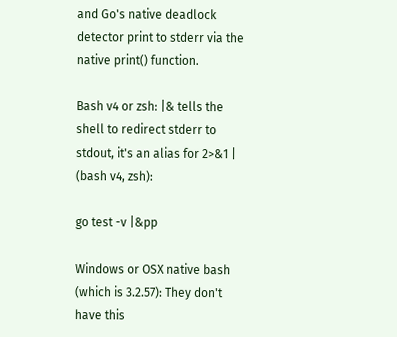and Go's native deadlock detector print to stderr via the native print() function.

Bash v4 or zsh: |& tells the shell to redirect stderr to stdout, it's an alias for 2>&1 | (bash v4, zsh):

go test -v |&pp

Windows or OSX native bash (which is 3.2.57): They don't have this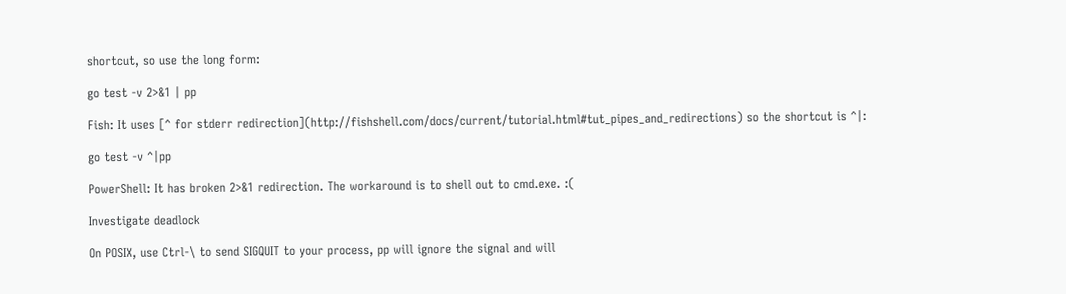shortcut, so use the long form:

go test -v 2>&1 | pp

Fish: It uses [^ for stderr redirection](http://fishshell.com/docs/current/tutorial.html#tut_pipes_and_redirections) so the shortcut is ^|:

go test -v ^|pp

PowerShell: It has broken 2>&1 redirection. The workaround is to shell out to cmd.exe. :(

Investigate deadlock

On POSIX, use Ctrl-\ to send SIGQUIT to your process, pp will ignore the signal and will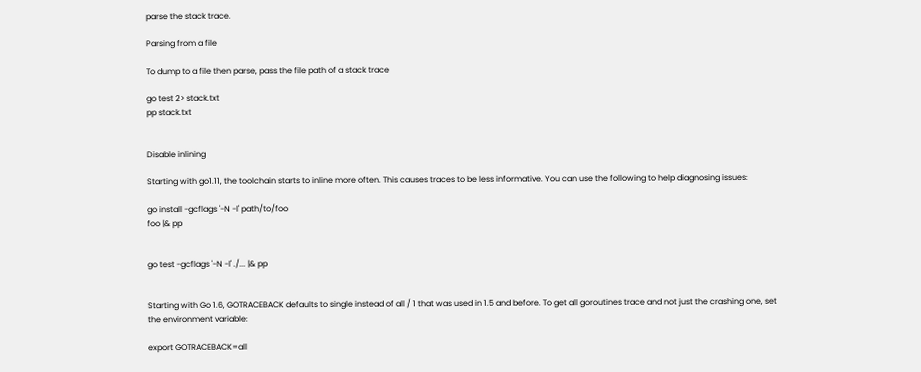parse the stack trace.

Parsing from a file

To dump to a file then parse, pass the file path of a stack trace

go test 2> stack.txt
pp stack.txt


Disable inlining

Starting with go1.11, the toolchain starts to inline more often. This causes traces to be less informative. You can use the following to help diagnosing issues:

go install -gcflags '-N -l' path/to/foo
foo |& pp


go test -gcflags '-N -l' ./... |& pp


Starting with Go 1.6, GOTRACEBACK defaults to single instead of all / 1 that was used in 1.5 and before. To get all goroutines trace and not just the crashing one, set the environment variable:

export GOTRACEBACK=all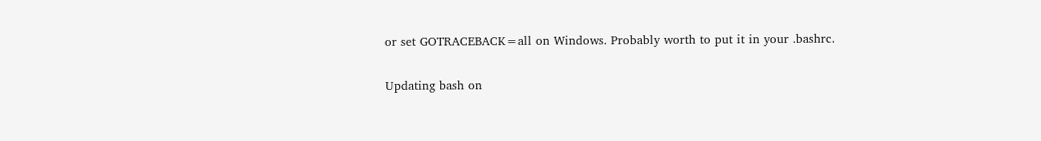or set GOTRACEBACK=all on Windows. Probably worth to put it in your .bashrc.

Updating bash on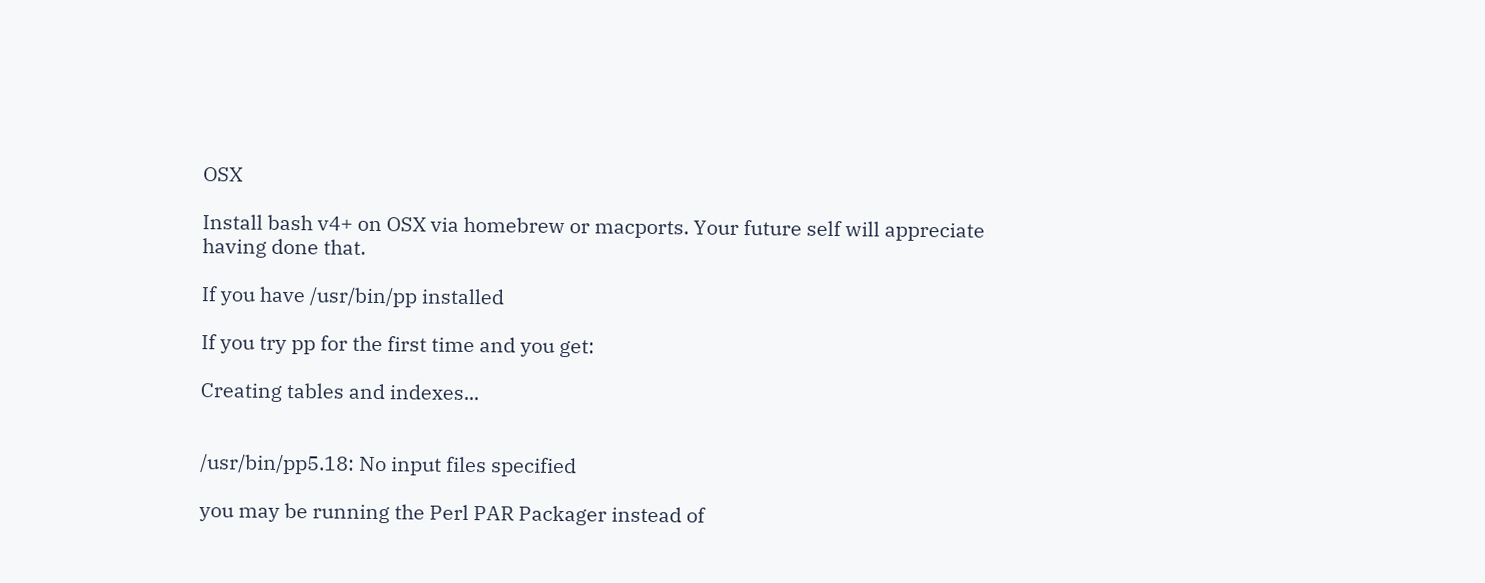OSX

Install bash v4+ on OSX via homebrew or macports. Your future self will appreciate having done that.

If you have /usr/bin/pp installed

If you try pp for the first time and you get:

Creating tables and indexes...


/usr/bin/pp5.18: No input files specified

you may be running the Perl PAR Packager instead of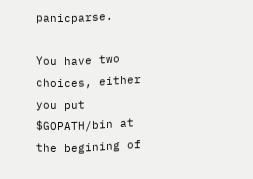panicparse.

You have two choices, either you put $GOPATH/bin at the begining of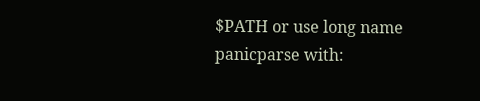$PATH or use long name panicparse with: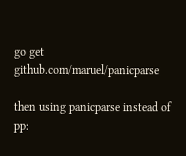go get github.com/maruel/panicparse

then using panicparse instead of pp: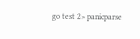go test 2> panicparse